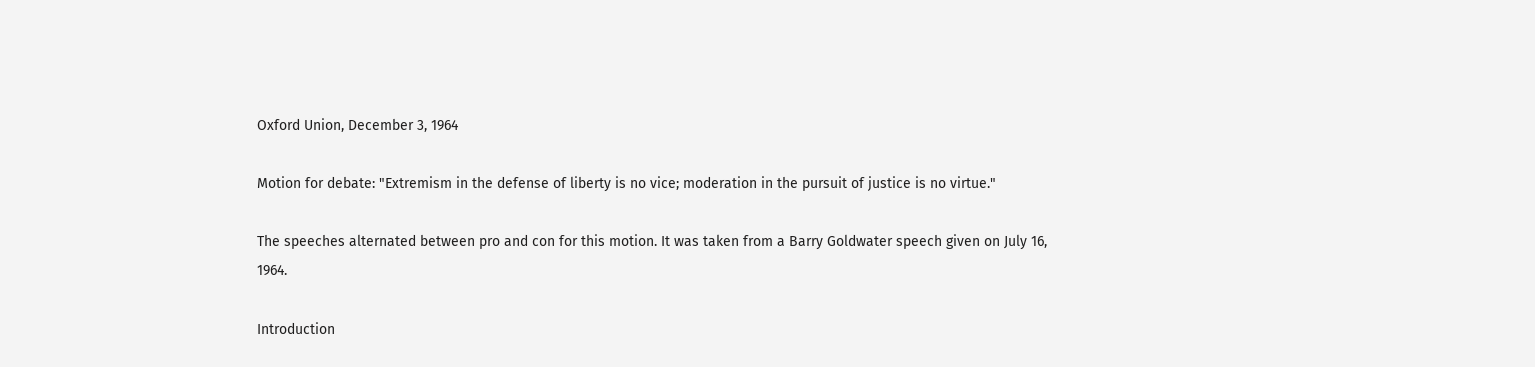Oxford Union, December 3, 1964

Motion for debate: "Extremism in the defense of liberty is no vice; moderation in the pursuit of justice is no virtue."

The speeches alternated between pro and con for this motion. It was taken from a Barry Goldwater speech given on July 16, 1964.

Introduction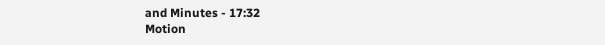and Minutes - 17:32
Motion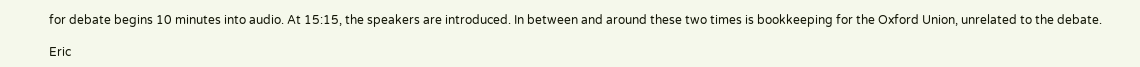for debate begins 10 minutes into audio. At 15:15, the speakers are introduced. In between and around these two times is bookkeeping for the Oxford Union, unrelated to the debate.

Eric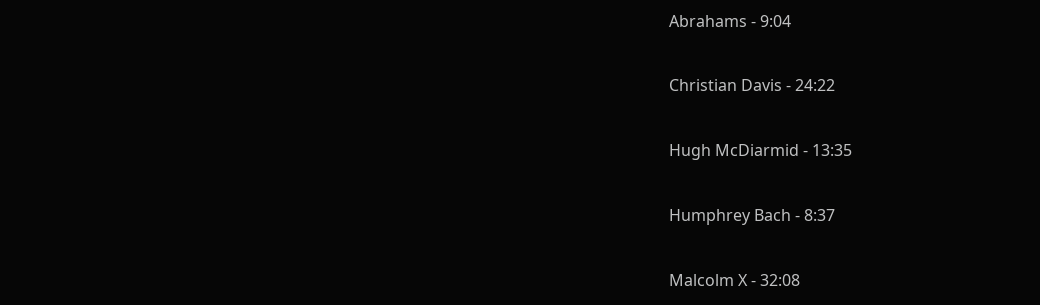Abrahams - 9:04

Christian Davis - 24:22

Hugh McDiarmid - 13:35

Humphrey Bach - 8:37

Malcolm X - 32:08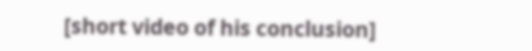[short video of his conclusion]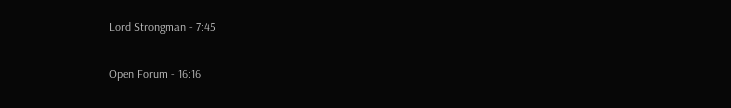Lord Strongman - 7:45

Open Forum - 16:16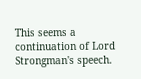This seems a continuation of Lord Strongman's speech.